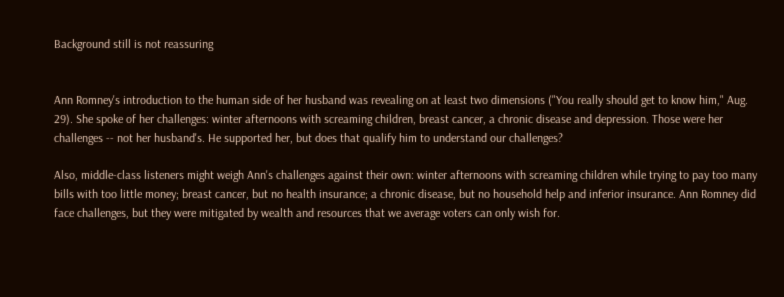Background still is not reassuring


Ann Romney's introduction to the human side of her husband was revealing on at least two dimensions ("You really should get to know him," Aug. 29). She spoke of her challenges: winter afternoons with screaming children, breast cancer, a chronic disease and depression. Those were her challenges -- not her husband's. He supported her, but does that qualify him to understand our challenges?

Also, middle-class listeners might weigh Ann's challenges against their own: winter afternoons with screaming children while trying to pay too many bills with too little money; breast cancer, but no health insurance; a chronic disease, but no household help and inferior insurance. Ann Romney did face challenges, but they were mitigated by wealth and resources that we average voters can only wish for.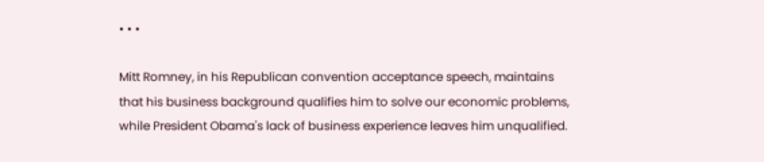• • •

Mitt Romney, in his Republican convention acceptance speech, maintains that his business background qualifies him to solve our economic problems, while President Obama's lack of business experience leaves him unqualified.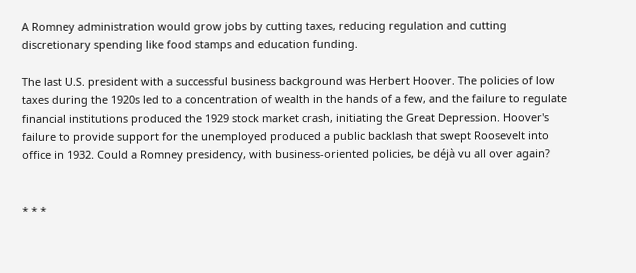A Romney administration would grow jobs by cutting taxes, reducing regulation and cutting discretionary spending like food stamps and education funding.

The last U.S. president with a successful business background was Herbert Hoover. The policies of low taxes during the 1920s led to a concentration of wealth in the hands of a few, and the failure to regulate financial institutions produced the 1929 stock market crash, initiating the Great Depression. Hoover's failure to provide support for the unemployed produced a public backlash that swept Roosevelt into office in 1932. Could a Romney presidency, with business-oriented policies, be déjà vu all over again?


* * *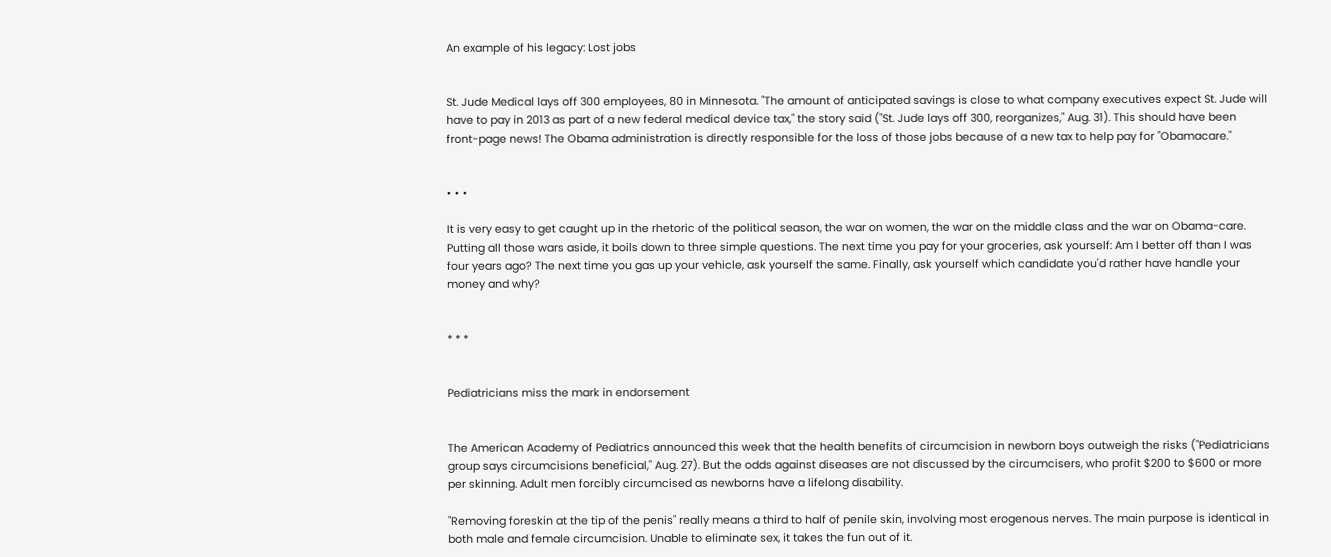An example of his legacy: Lost jobs


St. Jude Medical lays off 300 employees, 80 in Minnesota. "The amount of anticipated savings is close to what company executives expect St. Jude will have to pay in 2013 as part of a new federal medical device tax," the story said ("St. Jude lays off 300, reorganizes," Aug. 31). This should have been front-page news! The Obama administration is directly responsible for the loss of those jobs because of a new tax to help pay for "Obamacare."


• • •

It is very easy to get caught up in the rhetoric of the political season, the war on women, the war on the middle class and the war on Obama-care. Putting all those wars aside, it boils down to three simple questions. The next time you pay for your groceries, ask yourself: Am I better off than I was four years ago? The next time you gas up your vehicle, ask yourself the same. Finally, ask yourself which candidate you'd rather have handle your money and why?


* * *


Pediatricians miss the mark in endorsement


The American Academy of Pediatrics announced this week that the health benefits of circumcision in newborn boys outweigh the risks ("Pediatricians group says circumcisions beneficial," Aug. 27). But the odds against diseases are not discussed by the circumcisers, who profit $200 to $600 or more per skinning. Adult men forcibly circumcised as newborns have a lifelong disability.

"Removing foreskin at the tip of the penis" really means a third to half of penile skin, involving most erogenous nerves. The main purpose is identical in both male and female circumcision. Unable to eliminate sex, it takes the fun out of it.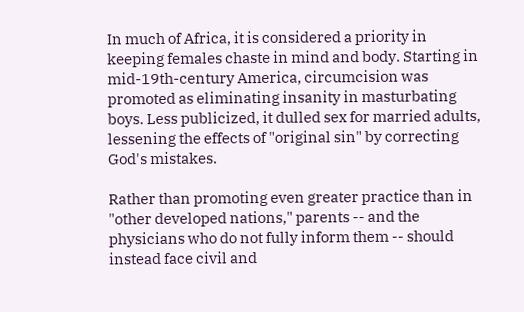In much of Africa, it is considered a priority in keeping females chaste in mind and body. Starting in mid-19th-century America, circumcision was promoted as eliminating insanity in masturbating boys. Less publicized, it dulled sex for married adults, lessening the effects of "original sin" by correcting God's mistakes.

Rather than promoting even greater practice than in "other developed nations," parents -- and the physicians who do not fully inform them -- should instead face civil and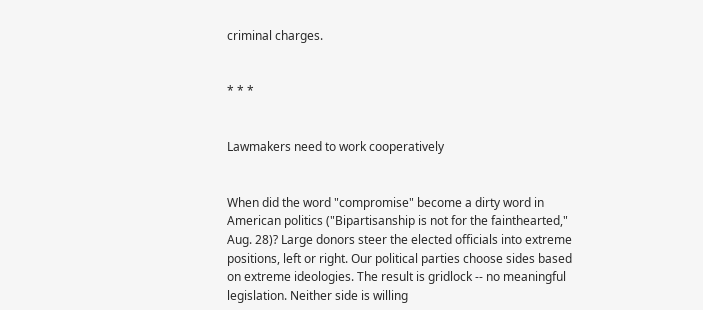criminal charges.


* * *


Lawmakers need to work cooperatively


When did the word "compromise" become a dirty word in American politics ("Bipartisanship is not for the fainthearted," Aug. 28)? Large donors steer the elected officials into extreme positions, left or right. Our political parties choose sides based on extreme ideologies. The result is gridlock -- no meaningful legislation. Neither side is willing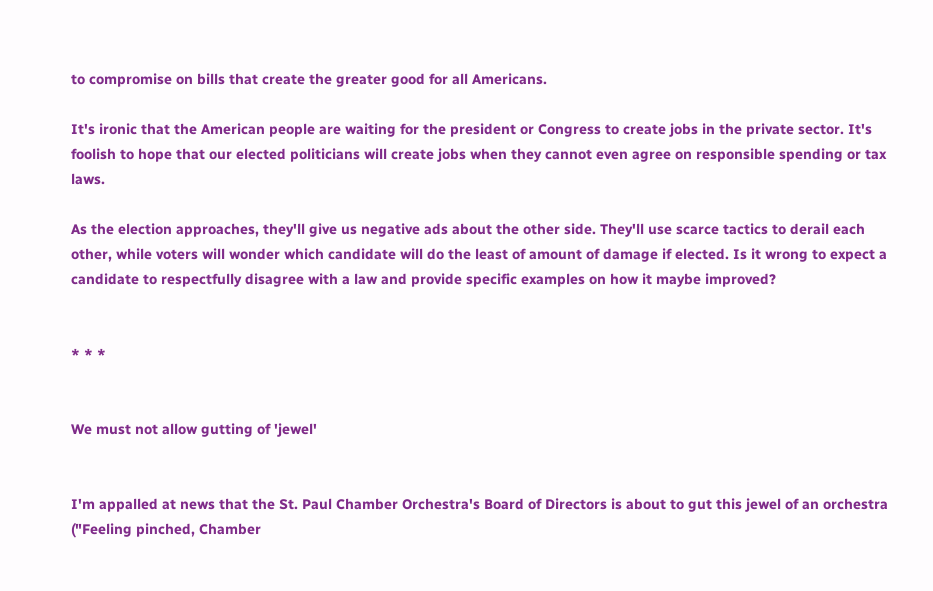to compromise on bills that create the greater good for all Americans.

It's ironic that the American people are waiting for the president or Congress to create jobs in the private sector. It's foolish to hope that our elected politicians will create jobs when they cannot even agree on responsible spending or tax laws.

As the election approaches, they'll give us negative ads about the other side. They'll use scarce tactics to derail each other, while voters will wonder which candidate will do the least of amount of damage if elected. Is it wrong to expect a candidate to respectfully disagree with a law and provide specific examples on how it maybe improved?


* * *


We must not allow gutting of 'jewel'


I'm appalled at news that the St. Paul Chamber Orchestra's Board of Directors is about to gut this jewel of an orchestra ("Feeling pinched, Chamber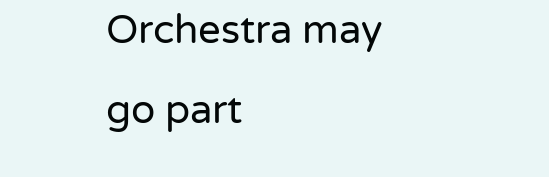Orchestra may go part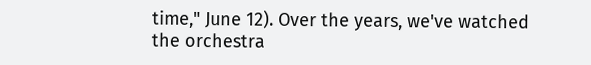time," June 12). Over the years, we've watched the orchestra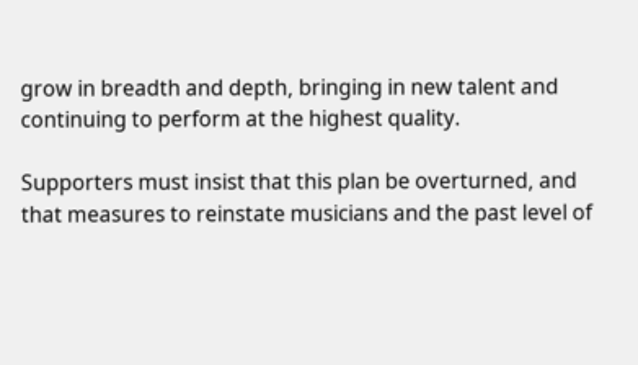grow in breadth and depth, bringing in new talent and continuing to perform at the highest quality.

Supporters must insist that this plan be overturned, and that measures to reinstate musicians and the past level of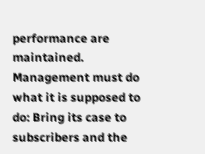performance are maintained. Management must do what it is supposed to do: Bring its case to subscribers and the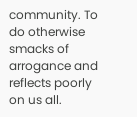community. To do otherwise smacks of arrogance and reflects poorly on us all.